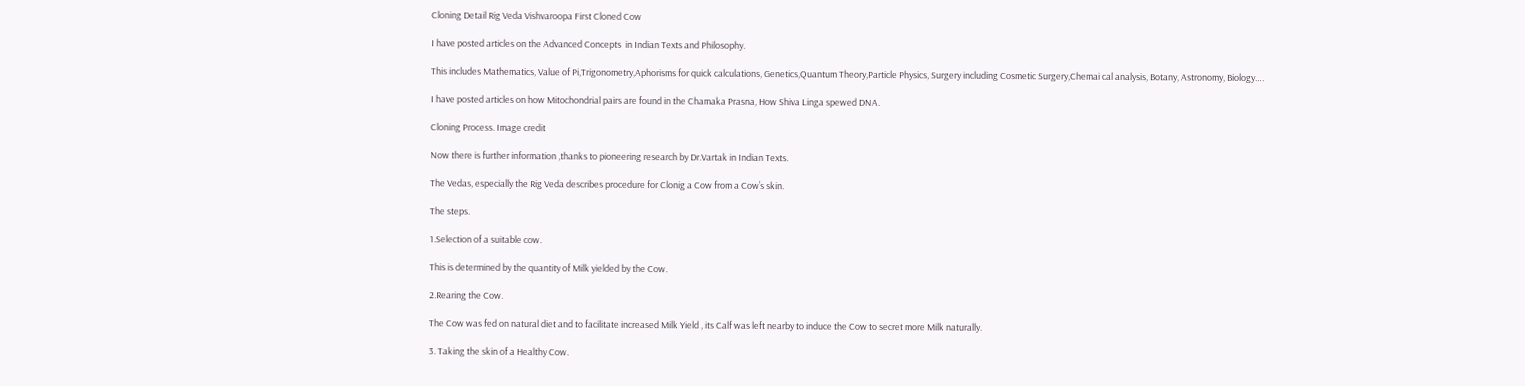Cloning Detail Rig Veda Vishvaroopa First Cloned Cow

I have posted articles on the Advanced Concepts  in Indian Texts and Philosophy.

This includes Mathematics, Value of Pi,Trigonometry,Aphorisms for quick calculations, Genetics,Quantum Theory,Particle Physics, Surgery including Cosmetic Surgery,Chemai cal analysis, Botany, Astronomy, Biology….

I have posted articles on how Mitochondrial pairs are found in the Chamaka Prasna, How Shiva Linga spewed DNA.

Cloning Process. Image credit

Now there is further information ,thanks to pioneering research by Dr.Vartak in Indian Texts.

The Vedas, especially the Rig Veda describes procedure for Clonig a Cow from a Cow’s skin.

The steps.

1.Selection of a suitable cow.

This is determined by the quantity of Milk yielded by the Cow.

2.Rearing the Cow.

The Cow was fed on natural diet and to facilitate increased Milk Yield , its Calf was left nearby to induce the Cow to secret more Milk naturally.

3. Taking the skin of a Healthy Cow.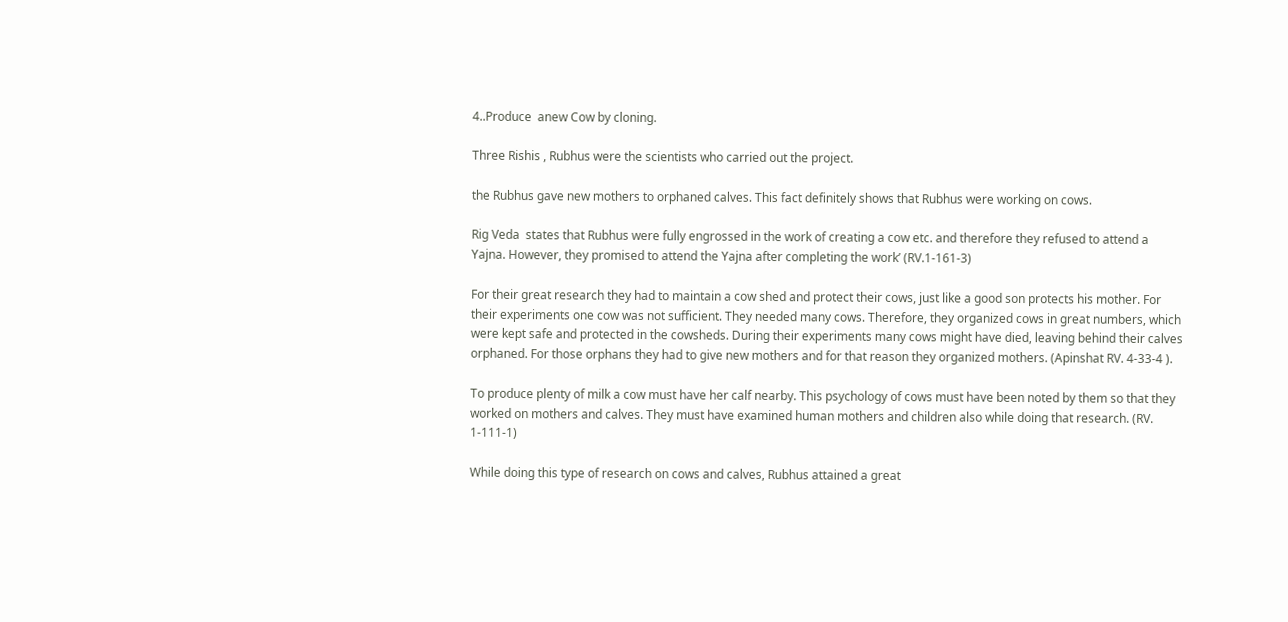4..Produce  anew Cow by cloning.

Three Rishis , Rubhus were the scientists who carried out the project.

the Rubhus gave new mothers to orphaned calves. This fact definitely shows that Rubhus were working on cows.

Rig Veda  states that Rubhus were fully engrossed in the work of creating a cow etc. and therefore they refused to attend a Yajna. However, they promised to attend the Yajna after completing the work’ (RV.1-161-3)

For their great research they had to maintain a cow shed and protect their cows, just like a good son protects his mother. For their experiments one cow was not sufficient. They needed many cows. Therefore, they organized cows in great numbers, which were kept safe and protected in the cowsheds. During their experiments many cows might have died, leaving behind their calves orphaned. For those orphans they had to give new mothers and for that reason they organized mothers. (Apinshat RV. 4-33-4 ).

To produce plenty of milk a cow must have her calf nearby. This psychology of cows must have been noted by them so that they worked on mothers and calves. They must have examined human mothers and children also while doing that research. (RV. 1-111-1)

While doing this type of research on cows and calves, Rubhus attained a great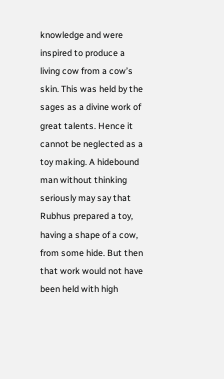knowledge and were inspired to produce a living cow from a cow’s skin. This was held by the sages as a divine work of great talents. Hence it cannot be neglected as a toy making. A hidebound man without thinking seriously may say that Rubhus prepared a toy, having a shape of a cow, from some hide. But then that work would not have been held with high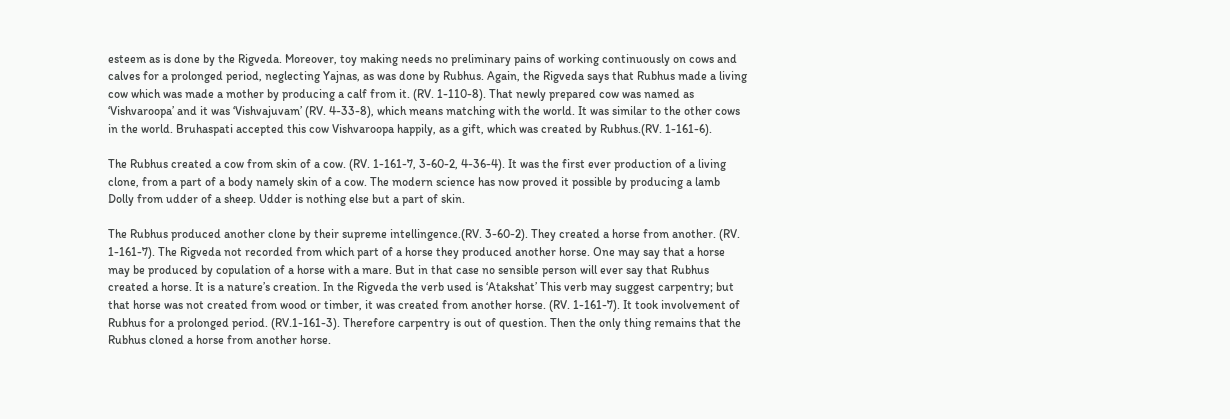esteem as is done by the Rigveda. Moreover, toy making needs no preliminary pains of working continuously on cows and calves for a prolonged period, neglecting Yajnas, as was done by Rubhus. Again, the Rigveda says that Rubhus made a living cow which was made a mother by producing a calf from it. (RV. 1-110-8). That newly prepared cow was named as ‘Vishvaroopa’ and it was ‘Vishvajuvam’ (RV. 4-33-8), which means matching with the world. It was similar to the other cows in the world. Bruhaspati accepted this cow Vishvaroopa happily, as a gift, which was created by Rubhus.(RV. 1-161-6).

The Rubhus created a cow from skin of a cow. (RV. 1-161-7, 3-60-2, 4-36-4). It was the first ever production of a living clone, from a part of a body namely skin of a cow. The modern science has now proved it possible by producing a lamb Dolly from udder of a sheep. Udder is nothing else but a part of skin.

The Rubhus produced another clone by their supreme intellingence.(RV. 3-60-2). They created a horse from another. (RV. 1-161-7). The Rigveda not recorded from which part of a horse they produced another horse. One may say that a horse may be produced by copulation of a horse with a mare. But in that case no sensible person will ever say that Rubhus created a horse. It is a nature’s creation. In the Rigveda the verb used is ‘Atakshat’ This verb may suggest carpentry; but that horse was not created from wood or timber, it was created from another horse. (RV. 1-161-7). It took involvement of Rubhus for a prolonged period. (RV.1-161-3). Therefore carpentry is out of question. Then the only thing remains that the Rubhus cloned a horse from another horse.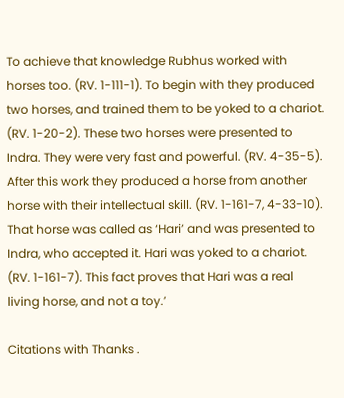To achieve that knowledge Rubhus worked with horses too. (RV. 1-111-1). To begin with they produced two horses, and trained them to be yoked to a chariot. (RV. 1-20-2). These two horses were presented to Indra. They were very fast and powerful. (RV. 4-35-5). After this work they produced a horse from another horse with their intellectual skill. (RV. 1-161-7, 4-33-10). That horse was called as ‘Hari’ and was presented to Indra, who accepted it. Hari was yoked to a chariot. (RV. 1-161-7). This fact proves that Hari was a real living horse, and not a toy.’

Citations with Thanks .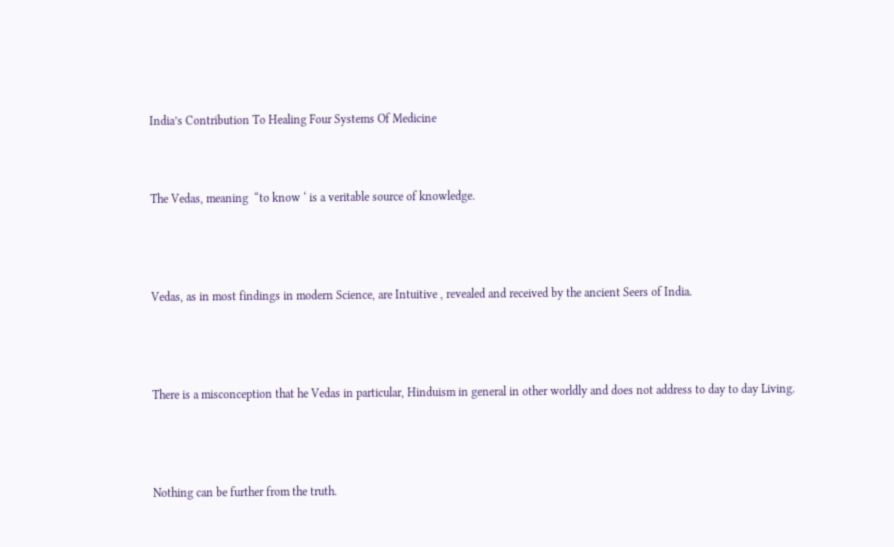India’s Contribution To Healing Four Systems Of Medicine



The Vedas, meaning  “to know ‘ is a veritable source of knowledge.




Vedas, as in most findings in modern Science, are Intuitive , revealed and received by the ancient Seers of India.




There is a misconception that he Vedas in particular, Hinduism in general in other worldly and does not address to day to day Living.




Nothing can be further from the truth.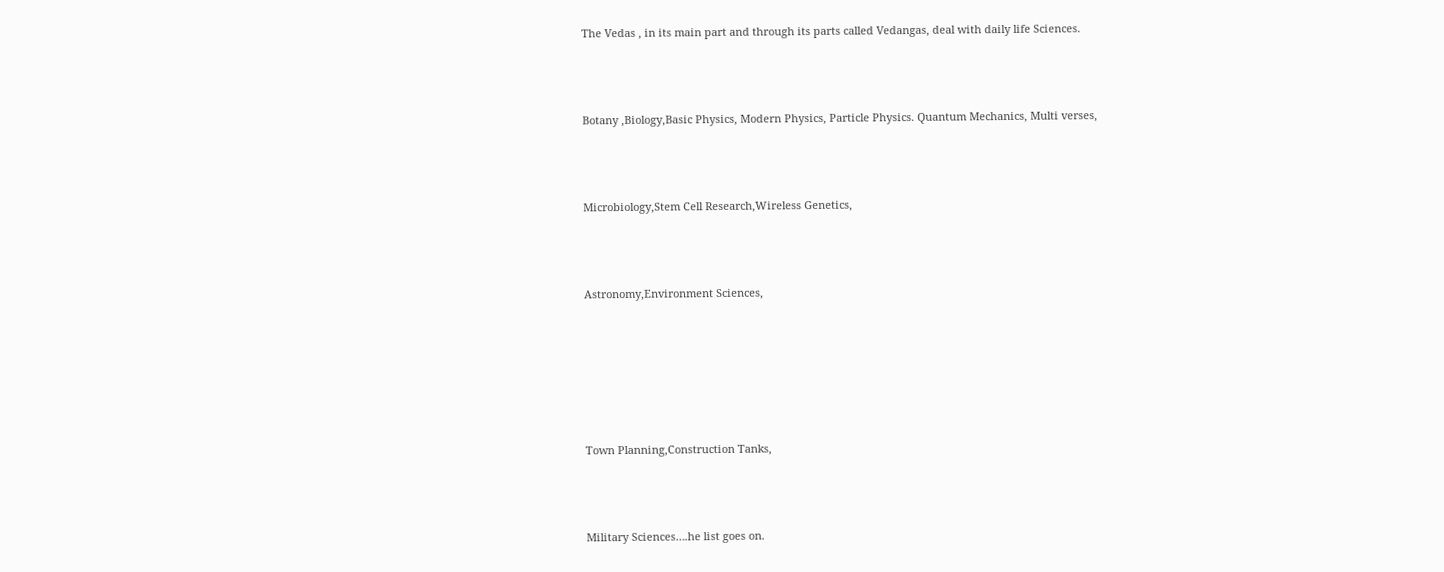The Vedas , in its main part and through its parts called Vedangas, deal with daily life Sciences.




Botany ,Biology,Basic Physics, Modern Physics, Particle Physics. Quantum Mechanics, Multi verses,




Microbiology,Stem Cell Research,Wireless Genetics,




Astronomy,Environment Sciences,








Town Planning,Construction Tanks,




Military Sciences….he list goes on.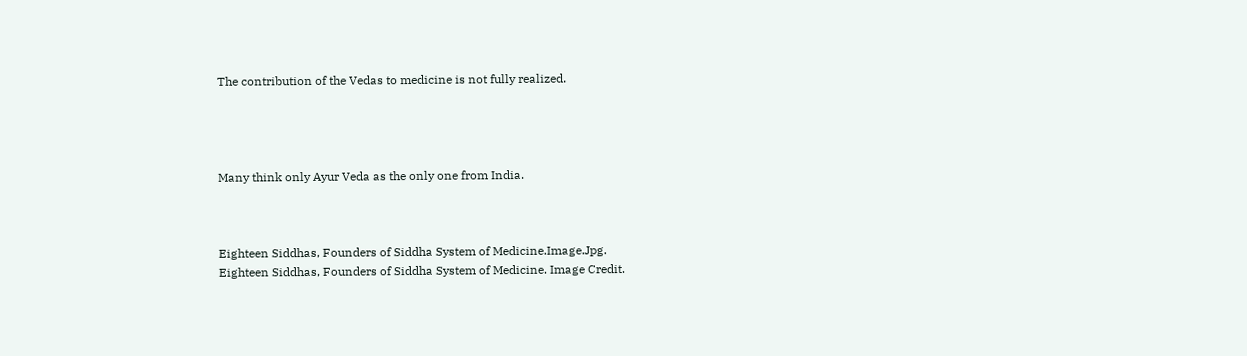The contribution of the Vedas to medicine is not fully realized.




Many think only Ayur Veda as the only one from India.



Eighteen Siddhas, Founders of Siddha System of Medicine.Image.Jpg.
Eighteen Siddhas, Founders of Siddha System of Medicine. Image Credit.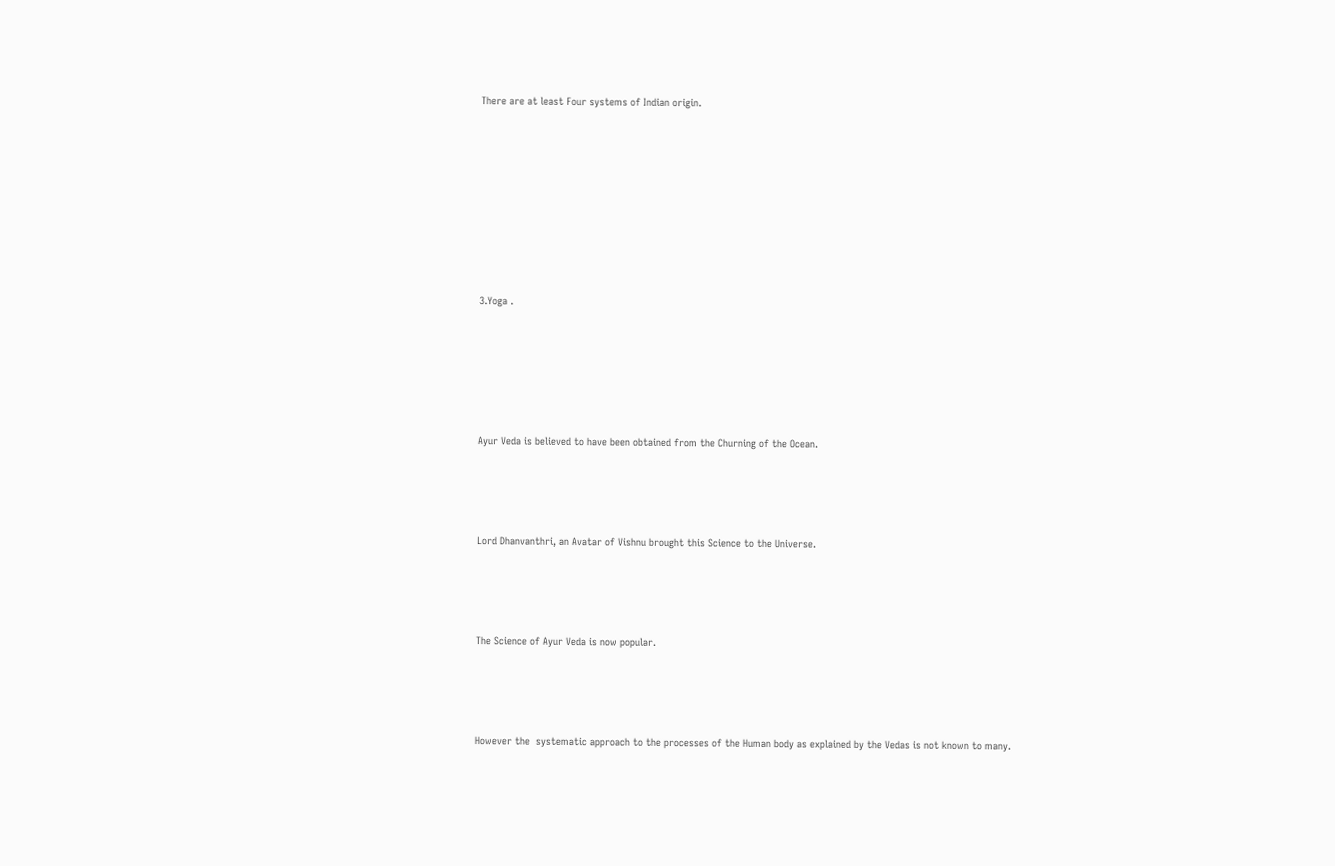There are at least Four systems of Indian origin.









3.Yoga .






Ayur Veda is believed to have been obtained from the Churning of the Ocean.




Lord Dhanvanthri, an Avatar of Vishnu brought this Science to the Universe.




The Science of Ayur Veda is now popular.




However the  systematic approach to the processes of the Human body as explained by the Vedas is not known to many.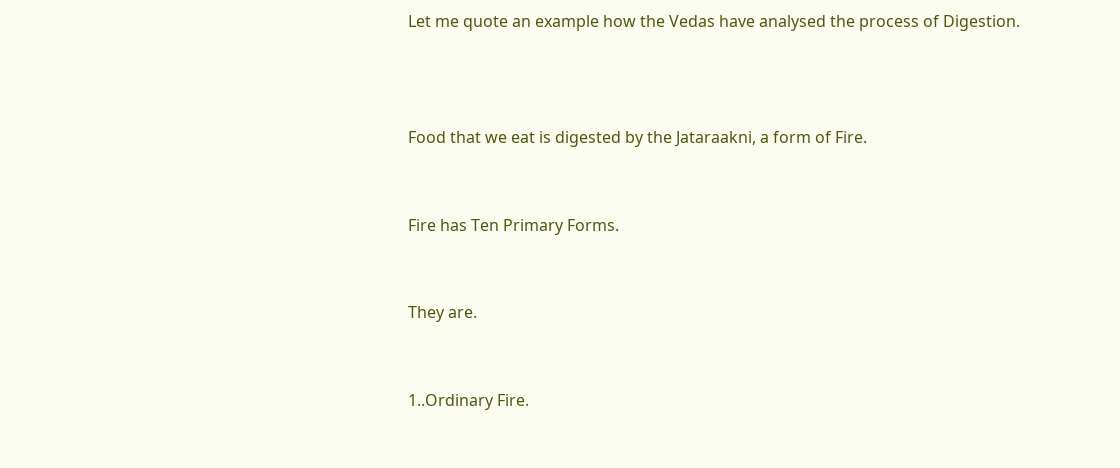Let me quote an example how the Vedas have analysed the process of Digestion.



Food that we eat is digested by the Jataraakni, a form of Fire.


Fire has Ten Primary Forms.


They are.


1..Ordinary Fire.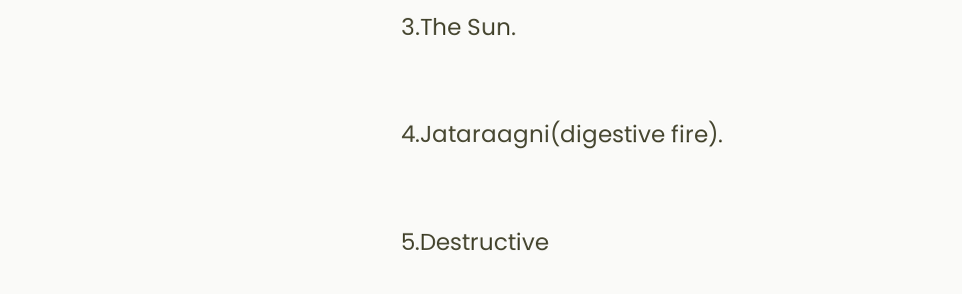3.The Sun.


4.Jataraagni(digestive fire).


5.Destructive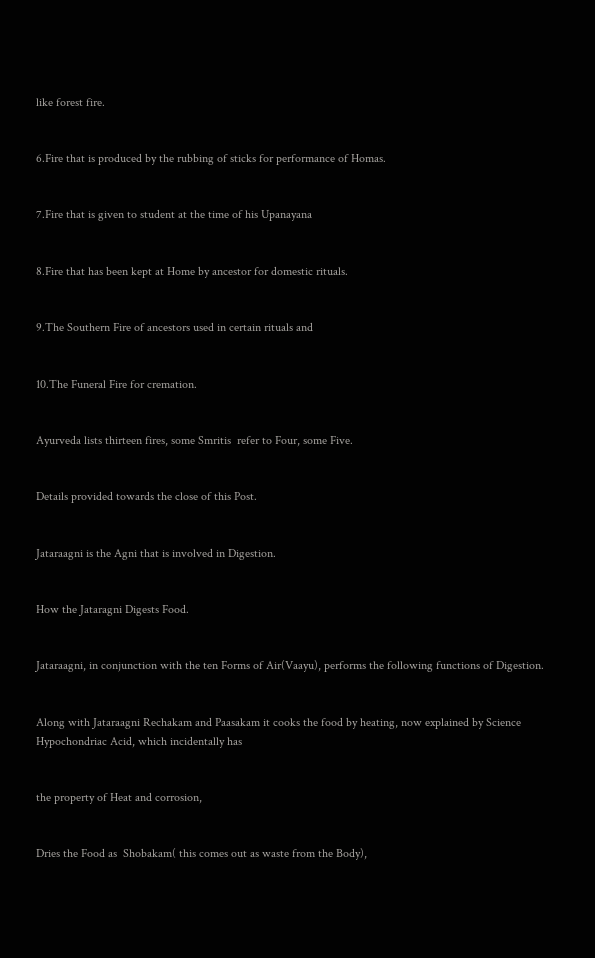like forest fire.


6.Fire that is produced by the rubbing of sticks for performance of Homas.


7.Fire that is given to student at the time of his Upanayana


8.Fire that has been kept at Home by ancestor for domestic rituals.


9.The Southern Fire of ancestors used in certain rituals and


10.The Funeral Fire for cremation.


Ayurveda lists thirteen fires, some Smritis  refer to Four, some Five.


Details provided towards the close of this Post.


Jataraagni is the Agni that is involved in Digestion.


How the Jataragni Digests Food.


Jataraagni, in conjunction with the ten Forms of Air(Vaayu), performs the following functions of Digestion.


Along with Jataraagni Rechakam and Paasakam it cooks the food by heating, now explained by Science  Hypochondriac Acid, which incidentally has


the property of Heat and corrosion,


Dries the Food as  Shobakam( this comes out as waste from the Body),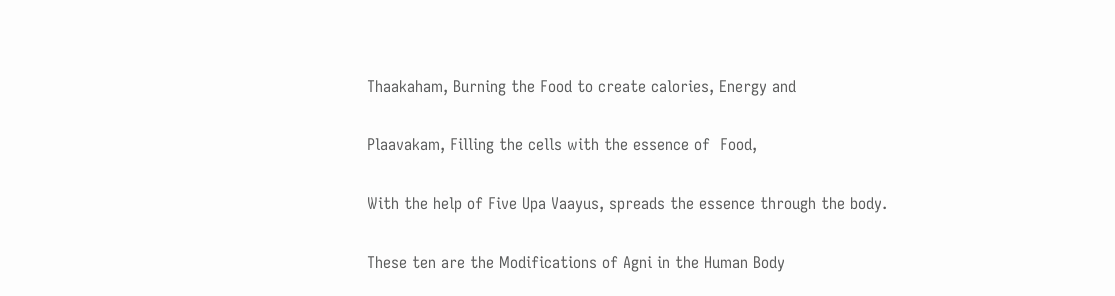Thaakaham, Burning the Food to create calories, Energy and


Plaavakam, Filling the cells with the essence of  Food,


With the help of Five Upa Vaayus, spreads the essence through the body.


These ten are the Modifications of Agni in the Human Body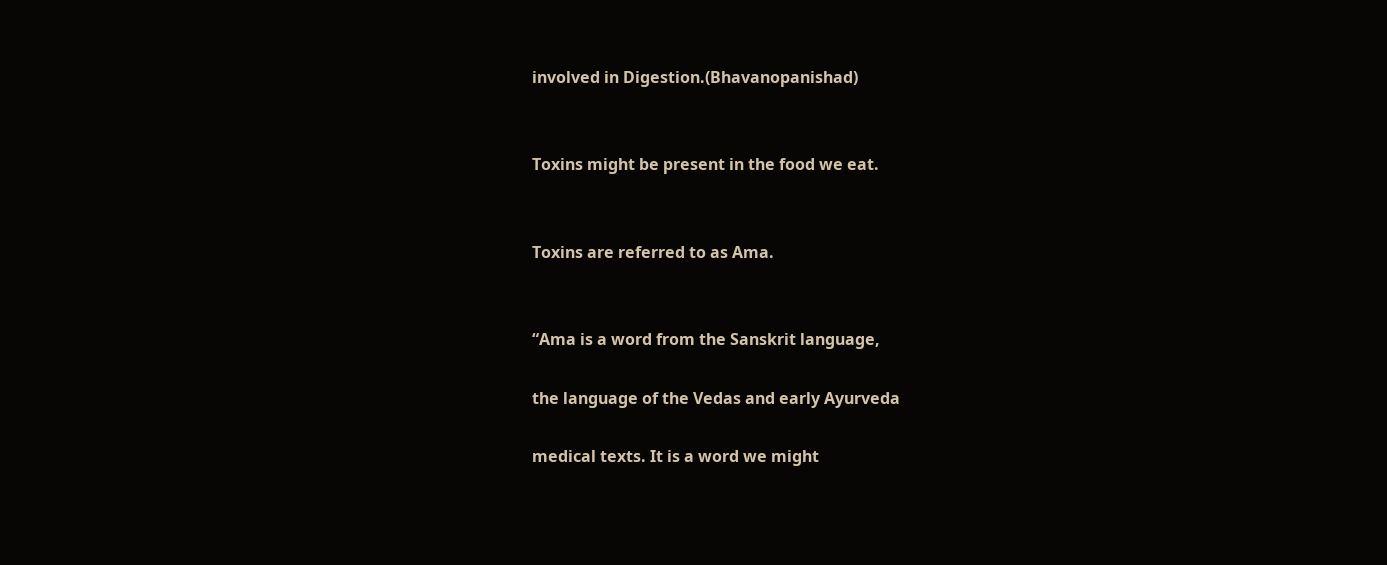involved in Digestion.(Bhavanopanishad)


Toxins might be present in the food we eat.


Toxins are referred to as Ama.


“Ama is a word from the Sanskrit language,

the language of the Vedas and early Ayurveda

medical texts. It is a word we might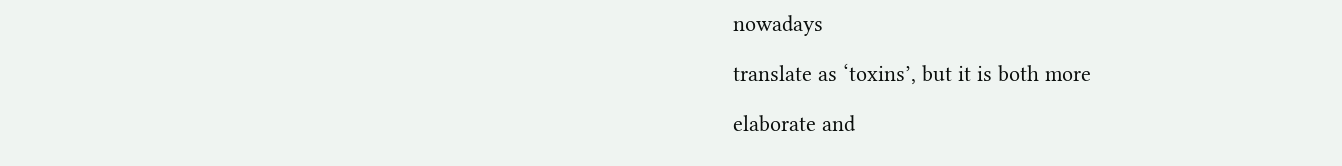nowadays

translate as ‘toxins’, but it is both more

elaborate and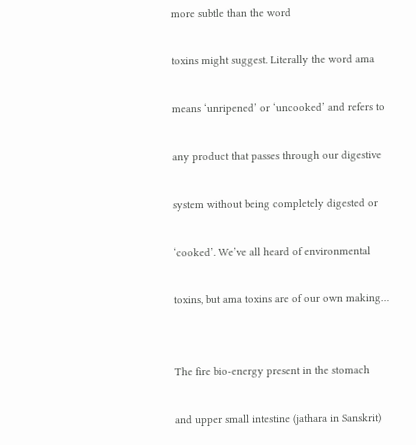more subtle than the word

toxins might suggest. Literally the word ama

means ‘unripened’ or ‘uncooked’ and refers to

any product that passes through our digestive

system without being completely digested or

‘cooked’. We’ve all heard of environmental

toxins, but ama toxins are of our own making…


The fire bio-energy present in the stomach

and upper small intestine (jathara in Sanskrit)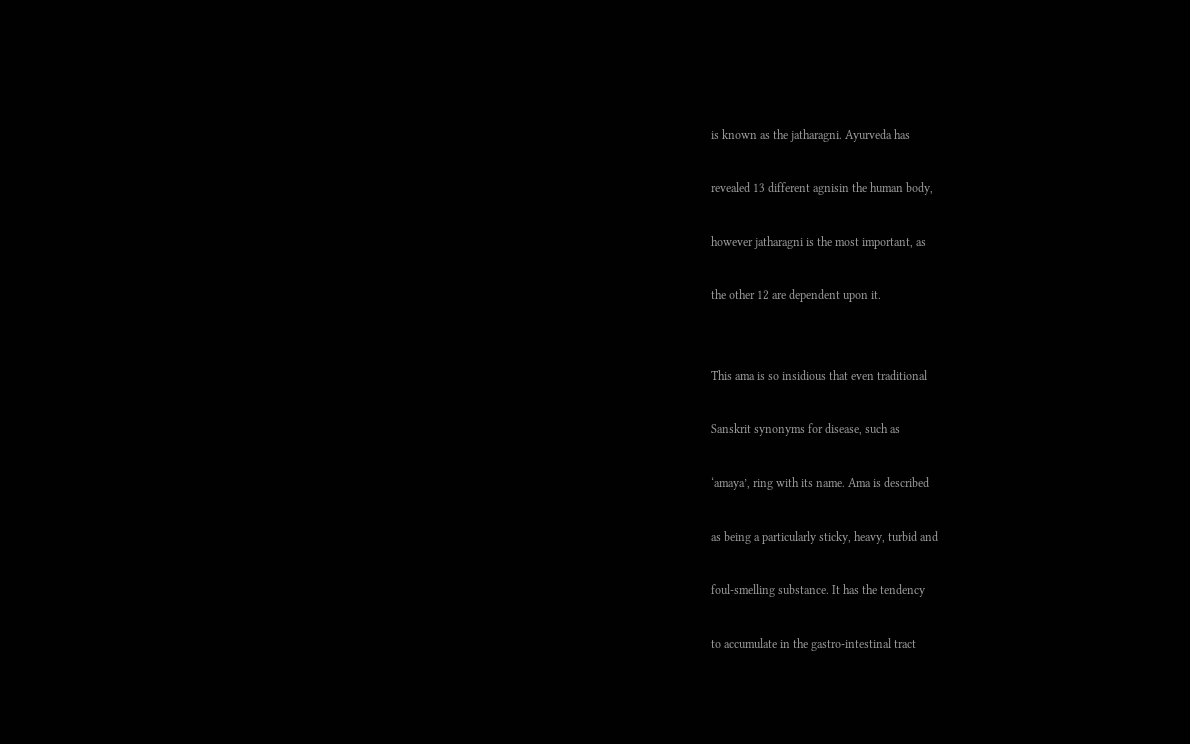is known as the jatharagni. Ayurveda has

revealed 13 different agnisin the human body,

however jatharagni is the most important, as

the other 12 are dependent upon it.


This ama is so insidious that even traditional

Sanskrit synonyms for disease, such as

‘amaya’, ring with its name. Ama is described

as being a particularly sticky, heavy, turbid and

foul-smelling substance. It has the tendency

to accumulate in the gastro-intestinal tract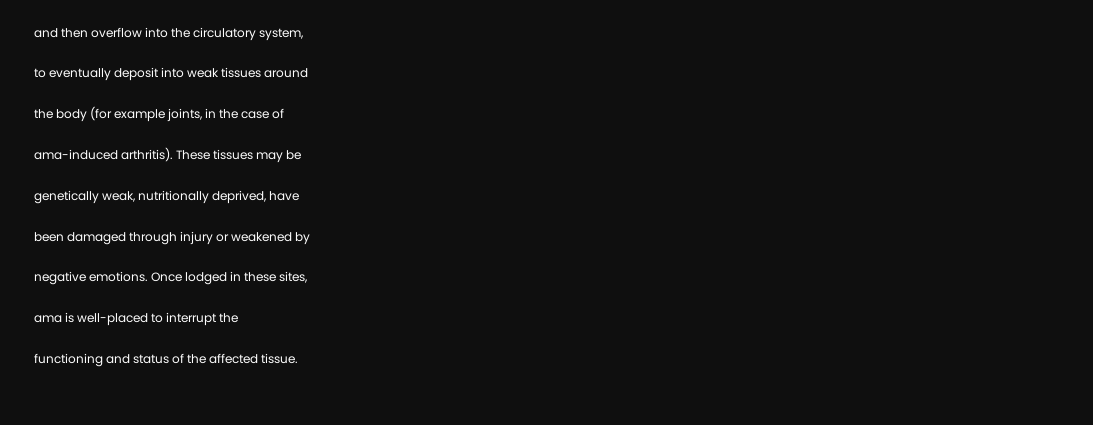and then overflow into the circulatory system,

to eventually deposit into weak tissues around

the body (for example joints, in the case of

ama-induced arthritis). These tissues may be

genetically weak, nutritionally deprived, have

been damaged through injury or weakened by

negative emotions. Once lodged in these sites,

ama is well-placed to interrupt the

functioning and status of the affected tissue.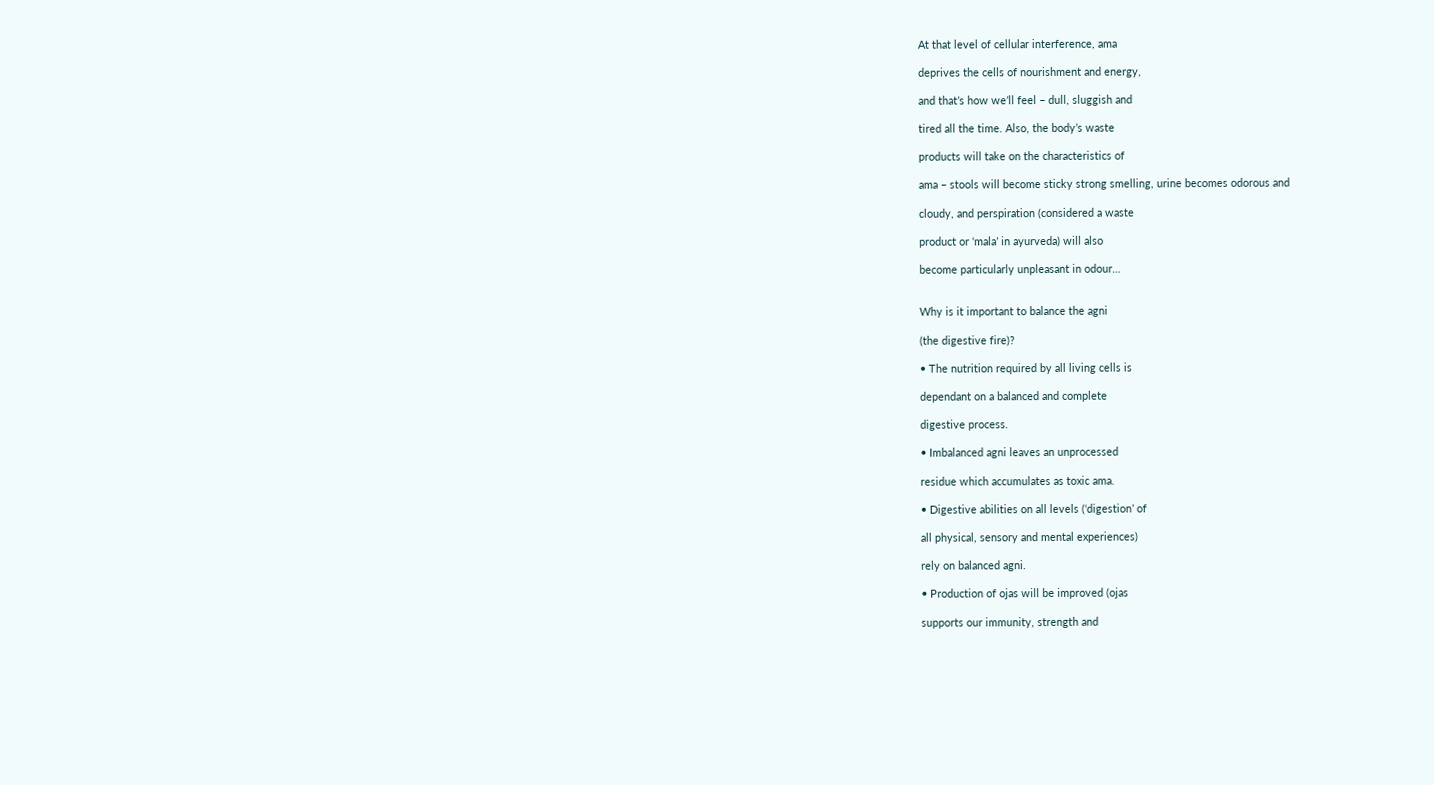At that level of cellular interference, ama

deprives the cells of nourishment and energy,

and that’s how we’ll feel – dull, sluggish and

tired all the time. Also, the body’s waste

products will take on the characteristics of

ama – stools will become sticky strong smelling, urine becomes odorous and

cloudy, and perspiration (considered a waste

product or ‘mala’ in ayurveda) will also

become particularly unpleasant in odour…


Why is it important to balance the agni

(the digestive fire)?

• The nutrition required by all living cells is

dependant on a balanced and complete

digestive process.

• Imbalanced agni leaves an unprocessed

residue which accumulates as toxic ama.

• Digestive abilities on all levels (‘digestion’ of

all physical, sensory and mental experiences)

rely on balanced agni.

• Production of ojas will be improved (ojas

supports our immunity, strength and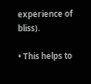experience of bliss).

• This helps to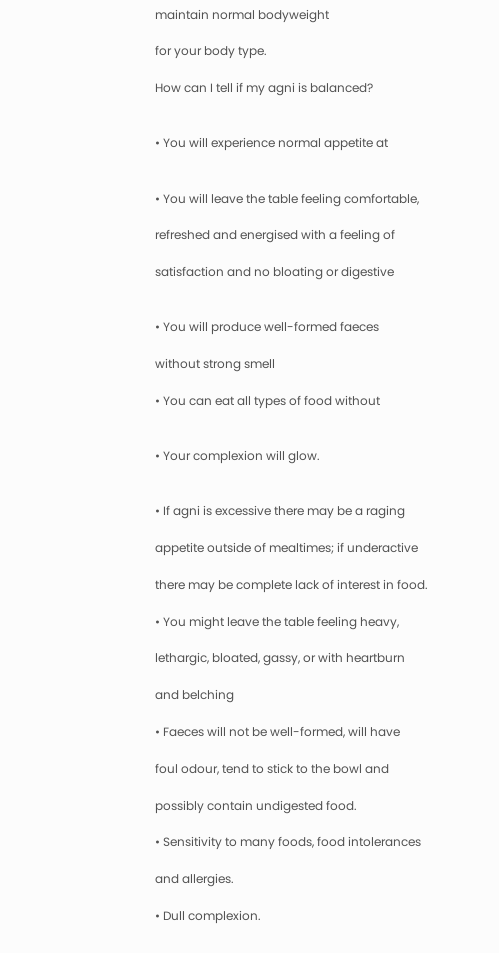maintain normal bodyweight

for your body type.

How can I tell if my agni is balanced?


• You will experience normal appetite at


• You will leave the table feeling comfortable,

refreshed and energised with a feeling of

satisfaction and no bloating or digestive


• You will produce well-formed faeces

without strong smell

• You can eat all types of food without


• Your complexion will glow.


• If agni is excessive there may be a raging

appetite outside of mealtimes; if underactive

there may be complete lack of interest in food.

• You might leave the table feeling heavy,

lethargic, bloated, gassy, or with heartburn

and belching

• Faeces will not be well-formed, will have

foul odour, tend to stick to the bowl and

possibly contain undigested food.

• Sensitivity to many foods, food intolerances

and allergies.

• Dull complexion.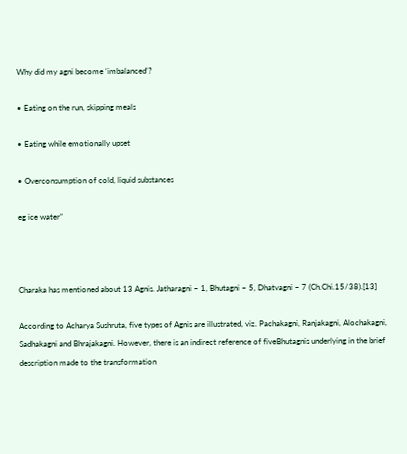Why did my agni become ‘imbalanced’?

• Eating on the run, skipping meals

• Eating while emotionally upset

• Overconsumption of cold, liquid substances

eg ice water”



Charaka has mentioned about 13 Agnis. Jatharagni – 1, Bhutagni – 5, Dhatvagni – 7 (Ch.Chi.15/38).[13]

According to Acharya Sushruta, five types of Agnis are illustrated, viz. Pachakagni, Ranjakagni, Alochakagni, Sadhakagni and Bhrajakagni. However, there is an indirect reference of fiveBhutagnis underlying in the brief description made to the transformation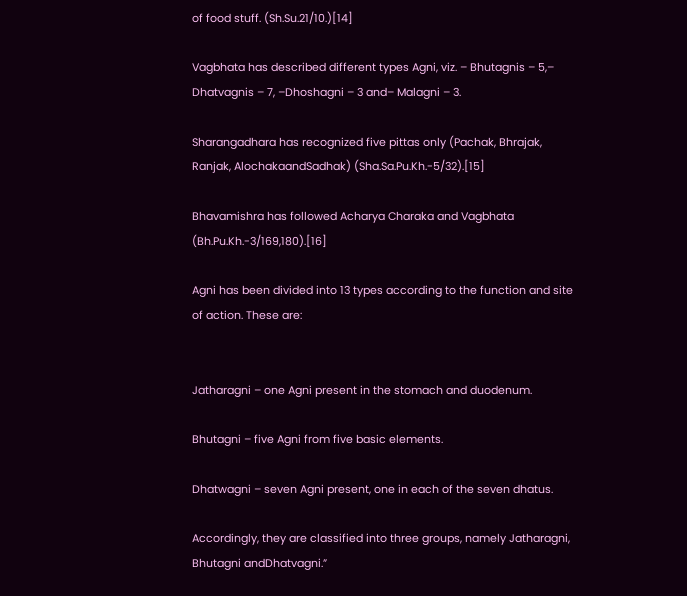of food stuff. (Sh.Su.21/10.)[14]

Vagbhata has described different types Agni, viz. – Bhutagnis – 5,– Dhatvagnis – 7, –Dhoshagni – 3 and– Malagni – 3.

Sharangadhara has recognized five pittas only (Pachak, Bhrajak, Ranjak, AlochakaandSadhak) (Sha.Sa.Pu.Kh.-5/32).[15]

Bhavamishra has followed Acharya Charaka and Vagbhata (Bh.Pu.Kh.-3/169,180).[16]

Agni has been divided into 13 types according to the function and site of action. These are:


Jatharagni – one Agni present in the stomach and duodenum.

Bhutagni – five Agni from five basic elements.

Dhatwagni – seven Agni present, one in each of the seven dhatus.

Accordingly, they are classified into three groups, namely Jatharagni, Bhutagni andDhatvagni.”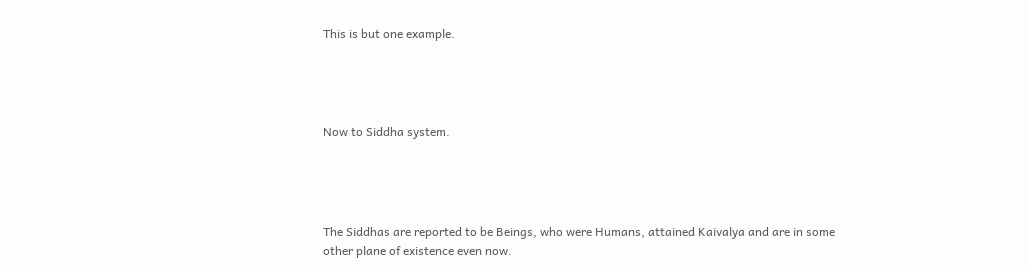This is but one example.




Now to Siddha system.




The Siddhas are reported to be Beings, who were Humans, attained Kaivalya and are in some other plane of existence even now.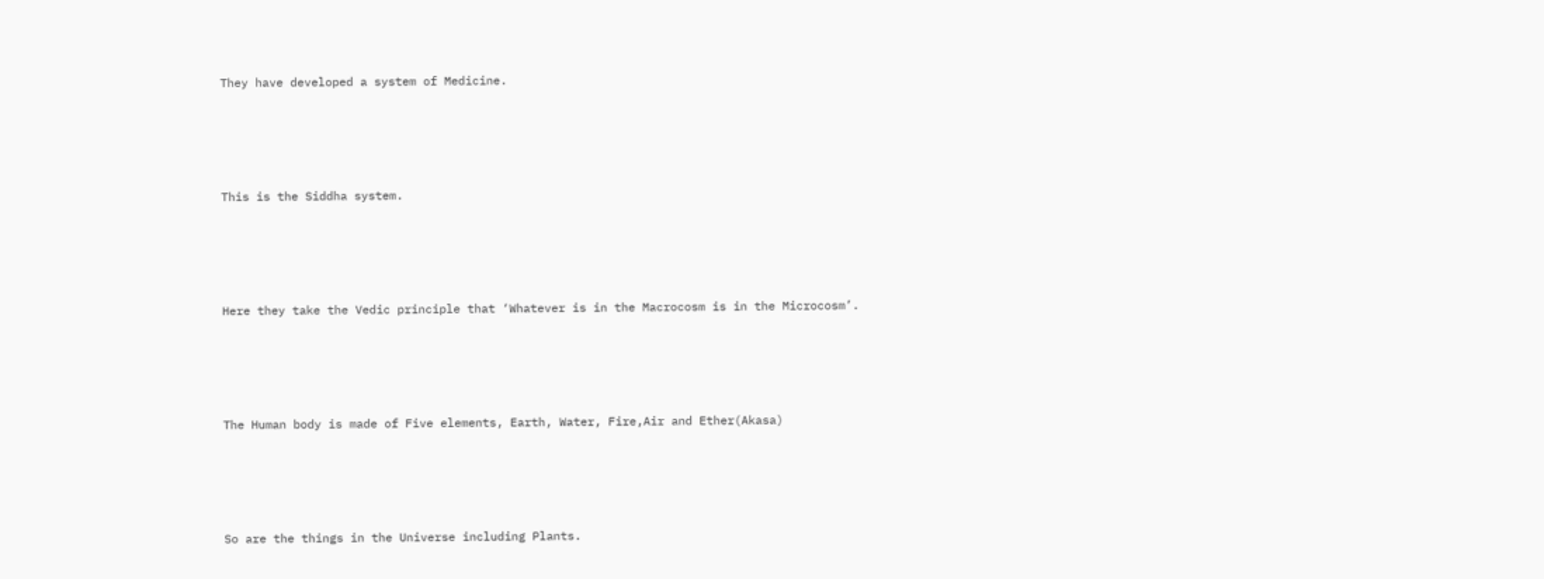They have developed a system of Medicine.




This is the Siddha system.




Here they take the Vedic principle that ‘Whatever is in the Macrocosm is in the Microcosm’.




The Human body is made of Five elements, Earth, Water, Fire,Air and Ether(Akasa)




So are the things in the Universe including Plants.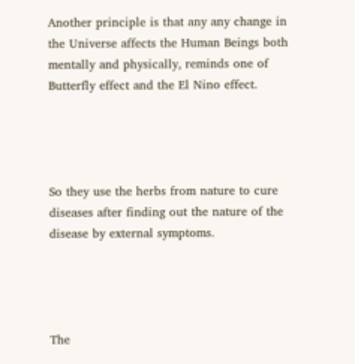Another principle is that any any change in the Universe affects the Human Beings both mentally and physically, reminds one of Butterfly effect and the El Nino effect.




So they use the herbs from nature to cure diseases after finding out the nature of the disease by external symptoms.




The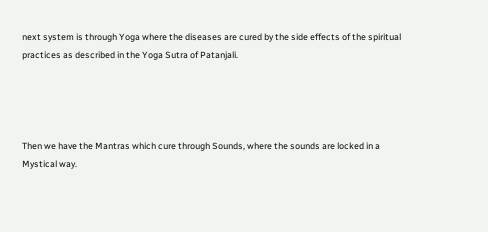next system is through Yoga where the diseases are cured by the side effects of the spiritual practices as described in the Yoga Sutra of Patanjali.




Then we have the Mantras which cure through Sounds, where the sounds are locked in a Mystical way.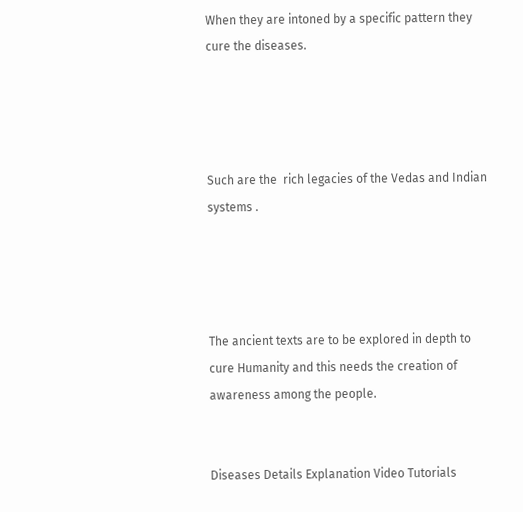When they are intoned by a specific pattern they cure the diseases.




Such are the  rich legacies of the Vedas and Indian systems .




The ancient texts are to be explored in depth to cure Humanity and this needs the creation of awareness among the people.


Diseases Details Explanation Video Tutorials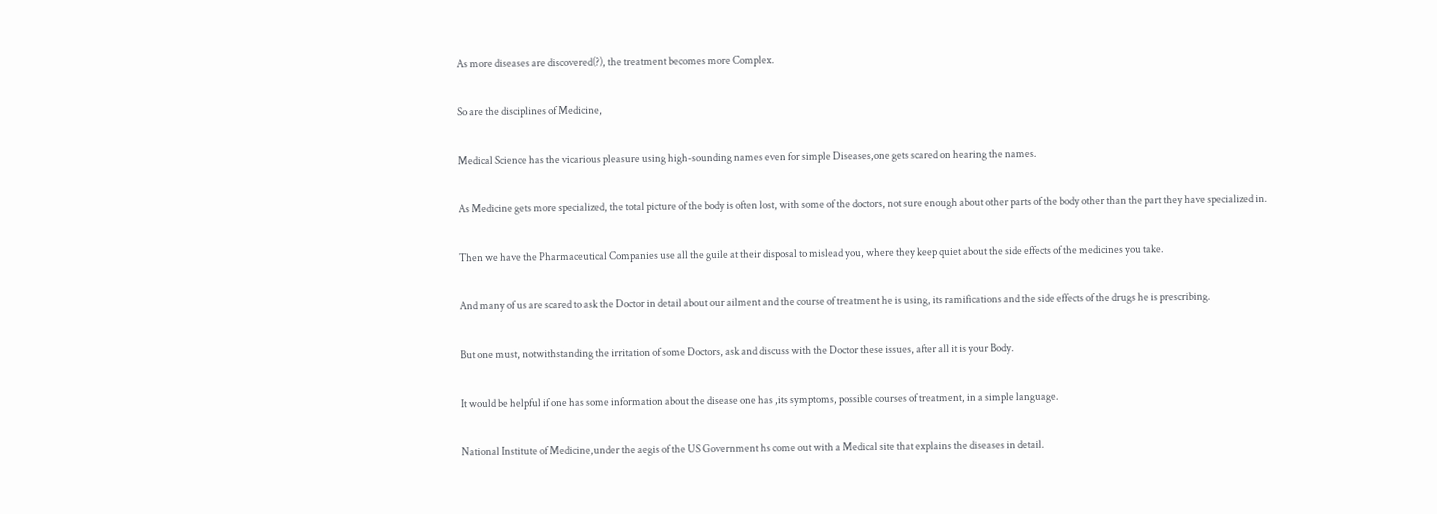As more diseases are discovered(?), the treatment becomes more Complex.


So are the disciplines of Medicine,


Medical Science has the vicarious pleasure using high-sounding names even for simple Diseases,one gets scared on hearing the names.


As Medicine gets more specialized, the total picture of the body is often lost, with some of the doctors, not sure enough about other parts of the body other than the part they have specialized in.


Then we have the Pharmaceutical Companies use all the guile at their disposal to mislead you, where they keep quiet about the side effects of the medicines you take.


And many of us are scared to ask the Doctor in detail about our ailment and the course of treatment he is using, its ramifications and the side effects of the drugs he is prescribing.


But one must, notwithstanding the irritation of some Doctors, ask and discuss with the Doctor these issues, after all it is your Body.


It would be helpful if one has some information about the disease one has ,its symptoms, possible courses of treatment, in a simple language.


National Institute of Medicine,under the aegis of the US Government hs come out with a Medical site that explains the diseases in detail.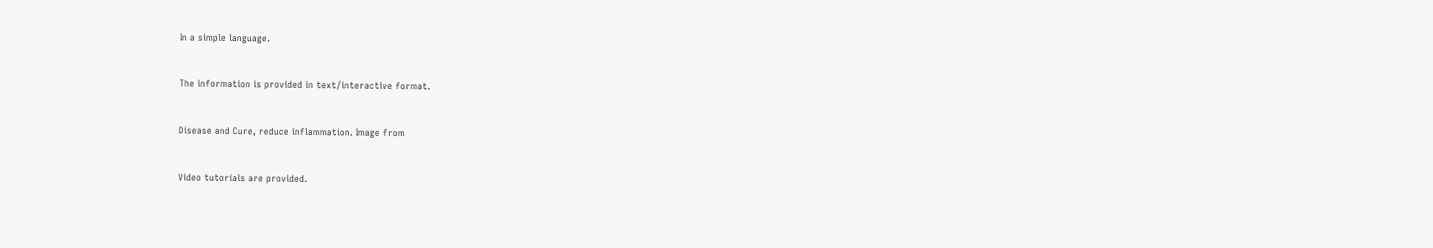In a simple language.


The information is provided in text/interactive format.


Disease and Cure, reduce inflammation. Image from


Video tutorials are provided.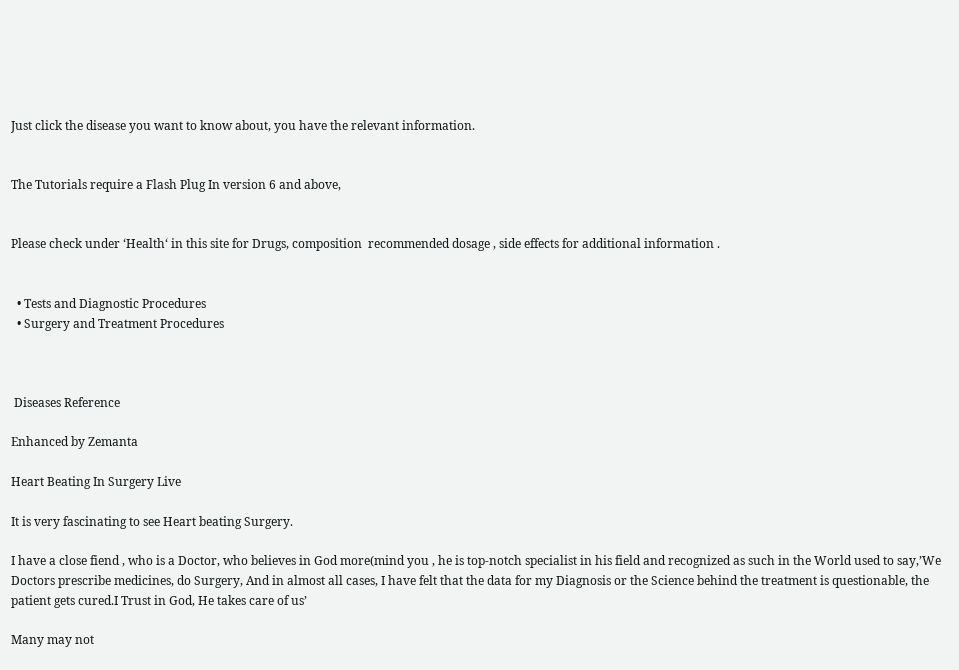Just click the disease you want to know about, you have the relevant information.


The Tutorials require a Flash Plug In version 6 and above,


Please check under ‘Health‘ in this site for Drugs, composition  recommended dosage , side effects for additional information .


  • Tests and Diagnostic Procedures
  • Surgery and Treatment Procedures



 Diseases Reference

Enhanced by Zemanta

Heart Beating In Surgery Live

It is very fascinating to see Heart beating Surgery.

I have a close fiend , who is a Doctor, who believes in God more(mind you , he is top-notch specialist in his field and recognized as such in the World used to say,’We Doctors prescribe medicines, do Surgery, And in almost all cases, I have felt that the data for my Diagnosis or the Science behind the treatment is questionable, the patient gets cured.I Trust in God, He takes care of us’

Many may not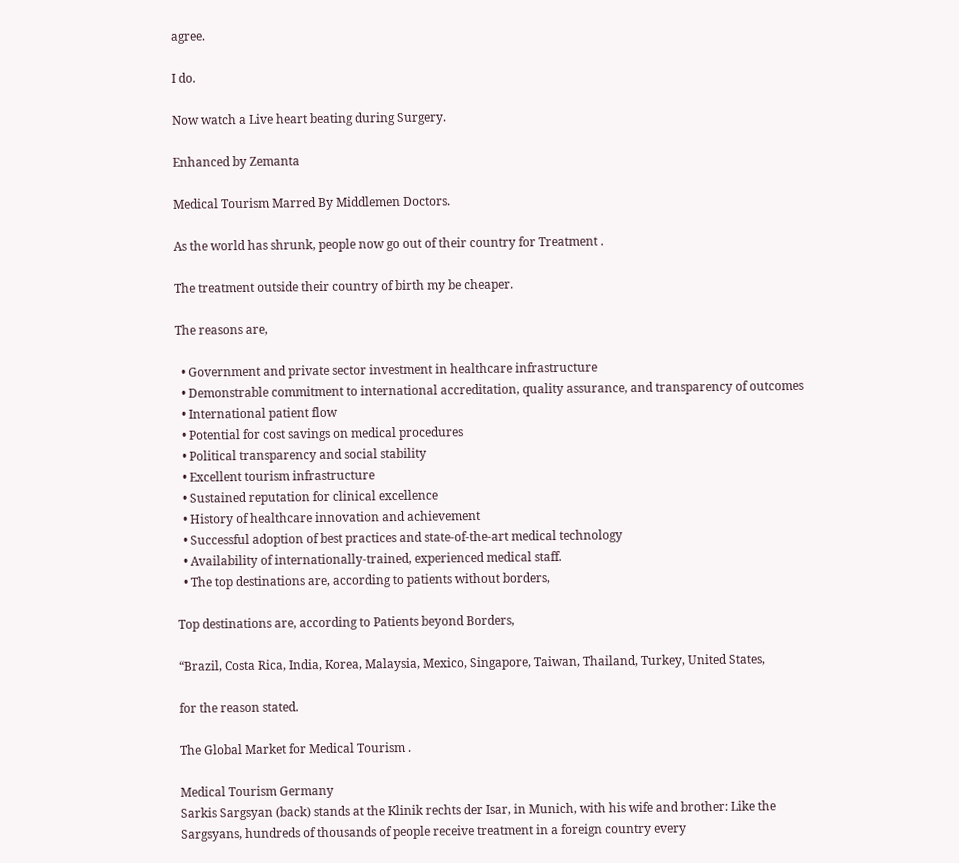agree.

I do.

Now watch a Live heart beating during Surgery.

Enhanced by Zemanta

Medical Tourism Marred By Middlemen Doctors.

As the world has shrunk, people now go out of their country for Treatment .

The treatment outside their country of birth my be cheaper.

The reasons are,

  • Government and private sector investment in healthcare infrastructure
  • Demonstrable commitment to international accreditation, quality assurance, and transparency of outcomes
  • International patient flow
  • Potential for cost savings on medical procedures
  • Political transparency and social stability
  • Excellent tourism infrastructure
  • Sustained reputation for clinical excellence
  • History of healthcare innovation and achievement
  • Successful adoption of best practices and state-of-the-art medical technology
  • Availability of internationally-trained, experienced medical staff.
  • The top destinations are, according to patients without borders,

Top destinations are, according to Patients beyond Borders,

“Brazil, Costa Rica, India, Korea, Malaysia, Mexico, Singapore, Taiwan, Thailand, Turkey, United States,

for the reason stated.

The Global Market for Medical Tourism .

Medical Tourism Germany
Sarkis Sargsyan (back) stands at the Klinik rechts der Isar, in Munich, with his wife and brother: Like the Sargsyans, hundreds of thousands of people receive treatment in a foreign country every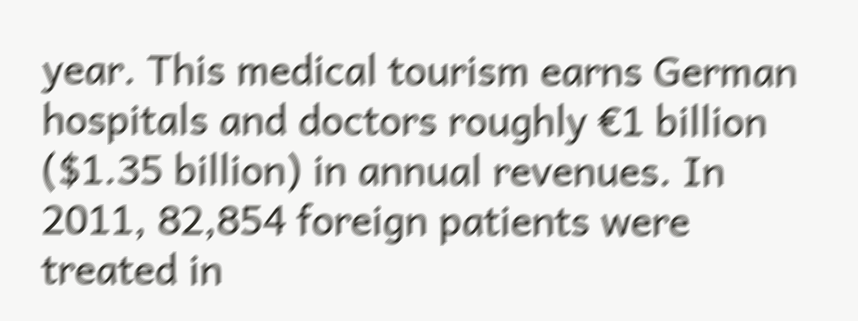year. This medical tourism earns German hospitals and doctors roughly €1 billion ($1.35 billion) in annual revenues. In 2011, 82,854 foreign patients were treated in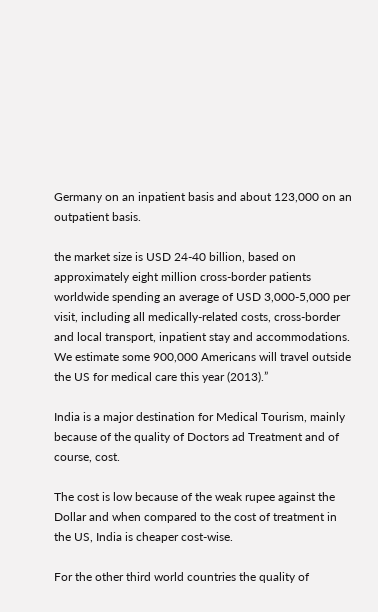Germany on an inpatient basis and about 123,000 on an outpatient basis.

the market size is USD 24-40 billion, based on approximately eight million cross-border patients worldwide spending an average of USD 3,000-5,000 per visit, including all medically-related costs, cross-border and local transport, inpatient stay and accommodations. We estimate some 900,000 Americans will travel outside the US for medical care this year (2013).”

India is a major destination for Medical Tourism, mainly because of the quality of Doctors ad Treatment and of course, cost.

The cost is low because of the weak rupee against the Dollar and when compared to the cost of treatment in the US, India is cheaper cost-wise.

For the other third world countries the quality of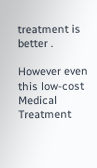treatment is better .

However even this low-cost Medical Treatment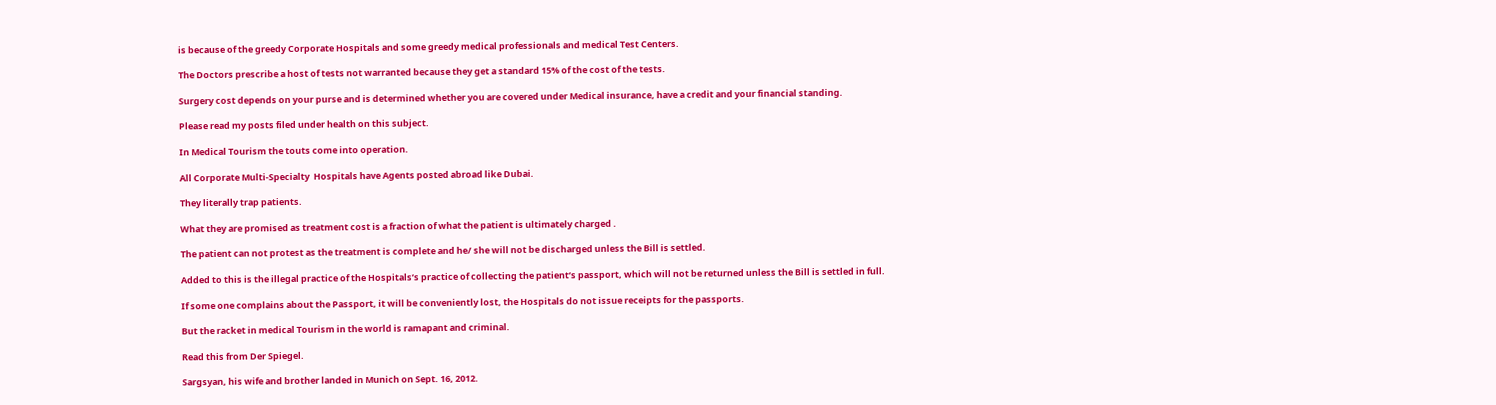is because of the greedy Corporate Hospitals and some greedy medical professionals and medical Test Centers.

The Doctors prescribe a host of tests not warranted because they get a standard 15% of the cost of the tests.

Surgery cost depends on your purse and is determined whether you are covered under Medical insurance, have a credit and your financial standing.

Please read my posts filed under health on this subject.

In Medical Tourism the touts come into operation.

All Corporate Multi-Specialty  Hospitals have Agents posted abroad like Dubai.

They literally trap patients.

What they are promised as treatment cost is a fraction of what the patient is ultimately charged .

The patient can not protest as the treatment is complete and he/ she will not be discharged unless the Bill is settled.

Added to this is the illegal practice of the Hospitals’s practice of collecting the patient’s passport, which will not be returned unless the Bill is settled in full.

If some one complains about the Passport, it will be conveniently lost, the Hospitals do not issue receipts for the passports.

But the racket in medical Tourism in the world is ramapant and criminal.

Read this from Der Spiegel.

Sargsyan, his wife and brother landed in Munich on Sept. 16, 2012.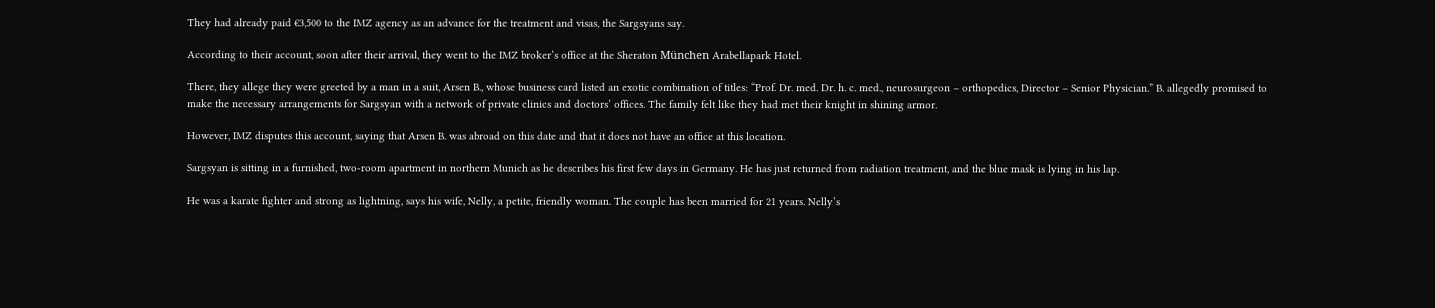They had already paid €3,500 to the IMZ agency as an advance for the treatment and visas, the Sargsyans say.

According to their account, soon after their arrival, they went to the IMZ broker’s office at the Sheraton München Arabellapark Hotel.

There, they allege they were greeted by a man in a suit, Arsen B., whose business card listed an exotic combination of titles: “Prof. Dr. med. Dr. h. c. med., neurosurgeon – orthopedics, Director – Senior Physician.” B. allegedly promised to make the necessary arrangements for Sargsyan with a network of private clinics and doctors’ offices. The family felt like they had met their knight in shining armor.

However, IMZ disputes this account, saying that Arsen B. was abroad on this date and that it does not have an office at this location.

Sargsyan is sitting in a furnished, two-room apartment in northern Munich as he describes his first few days in Germany. He has just returned from radiation treatment, and the blue mask is lying in his lap.

He was a karate fighter and strong as lightning, says his wife, Nelly, a petite, friendly woman. The couple has been married for 21 years. Nelly’s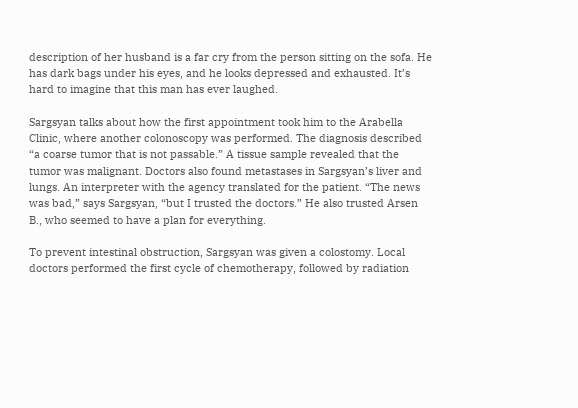description of her husband is a far cry from the person sitting on the sofa. He has dark bags under his eyes, and he looks depressed and exhausted. It’s hard to imagine that this man has ever laughed.

Sargsyan talks about how the first appointment took him to the Arabella Clinic, where another colonoscopy was performed. The diagnosis described “a coarse tumor that is not passable.” A tissue sample revealed that the tumor was malignant. Doctors also found metastases in Sargsyan’s liver and lungs. An interpreter with the agency translated for the patient. “The news was bad,” says Sargsyan, “but I trusted the doctors.” He also trusted Arsen B., who seemed to have a plan for everything.

To prevent intestinal obstruction, Sargsyan was given a colostomy. Local doctors performed the first cycle of chemotherapy, followed by radiation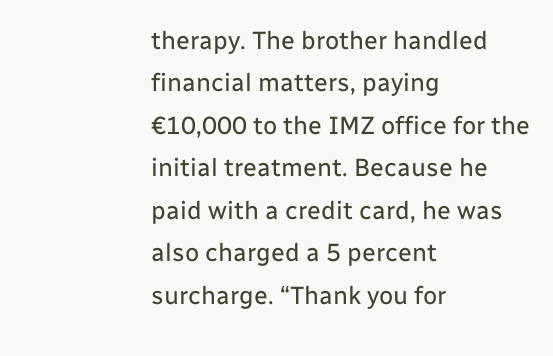therapy. The brother handled financial matters, paying €10,000 to the IMZ office for the initial treatment. Because he paid with a credit card, he was also charged a 5 percent surcharge. “Thank you for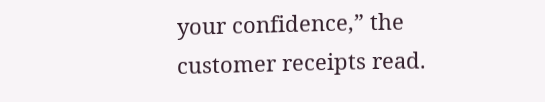your confidence,” the customer receipts read.